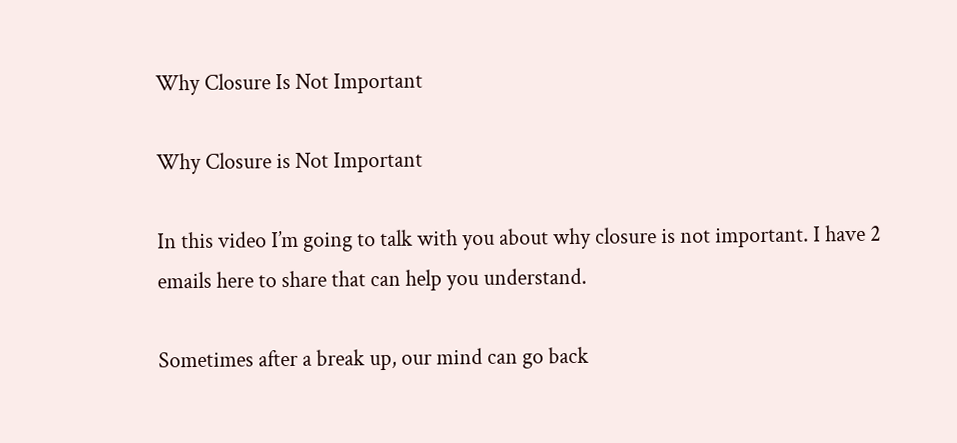Why Closure Is Not Important

Why Closure is Not Important

In this video I’m going to talk with you about why closure is not important. I have 2 emails here to share that can help you understand.

Sometimes after a break up, our mind can go back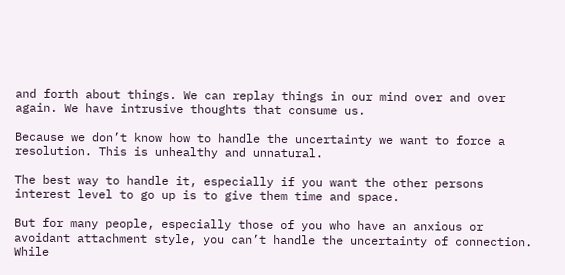and forth about things. We can replay things in our mind over and over again. We have intrusive thoughts that consume us.

Because we don’t know how to handle the uncertainty we want to force a resolution. This is unhealthy and unnatural.

The best way to handle it, especially if you want the other persons interest level to go up is to give them time and space.

But for many people, especially those of you who have an anxious or avoidant attachment style, you can’t handle the uncertainty of connection. While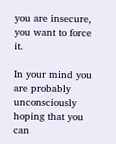you are insecure, you want to force it.

In your mind you are probably unconsciously hoping that you can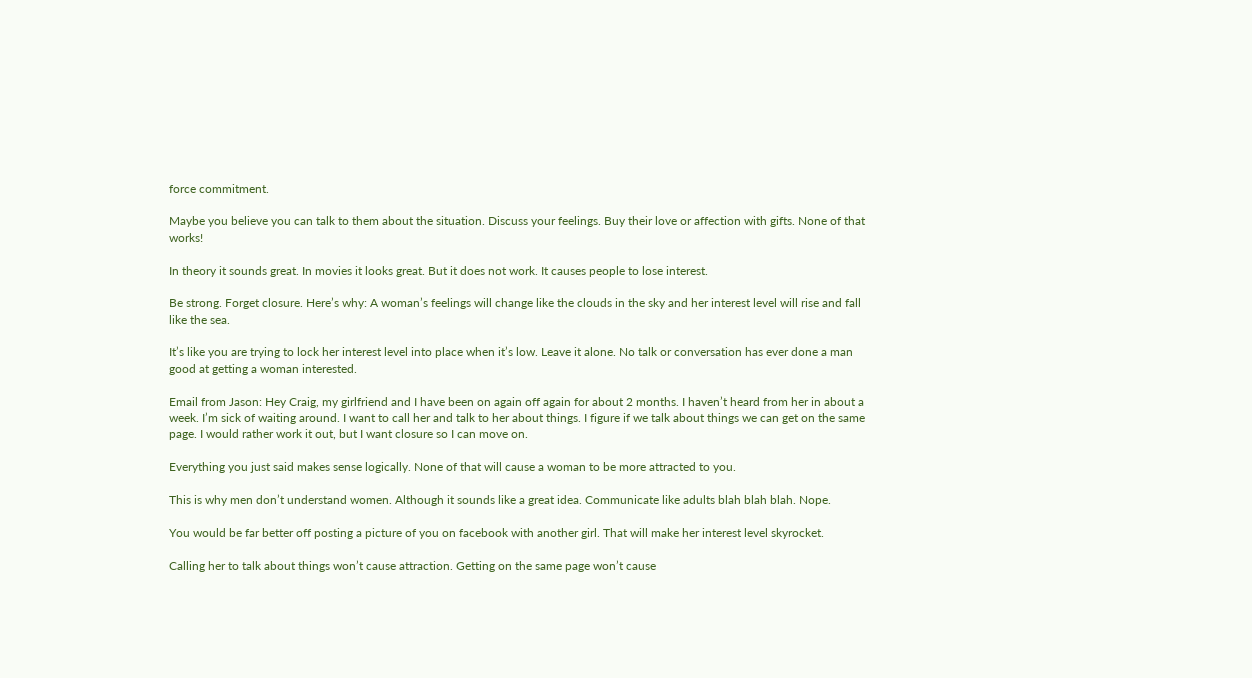force commitment.

Maybe you believe you can talk to them about the situation. Discuss your feelings. Buy their love or affection with gifts. None of that works!

In theory it sounds great. In movies it looks great. But it does not work. It causes people to lose interest.

Be strong. Forget closure. Here’s why: A woman’s feelings will change like the clouds in the sky and her interest level will rise and fall like the sea.

It’s like you are trying to lock her interest level into place when it’s low. Leave it alone. No talk or conversation has ever done a man good at getting a woman interested.

Email from Jason: Hey Craig, my girlfriend and I have been on again off again for about 2 months. I haven’t heard from her in about a week. I’m sick of waiting around. I want to call her and talk to her about things. I figure if we talk about things we can get on the same page. I would rather work it out, but I want closure so I can move on.

Everything you just said makes sense logically. None of that will cause a woman to be more attracted to you.

This is why men don’t understand women. Although it sounds like a great idea. Communicate like adults blah blah blah. Nope.

You would be far better off posting a picture of you on facebook with another girl. That will make her interest level skyrocket.

Calling her to talk about things won’t cause attraction. Getting on the same page won’t cause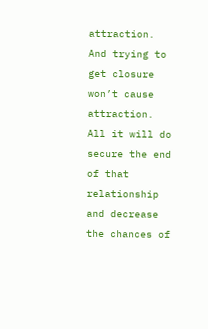attraction. And trying to get closure won’t cause attraction. All it will do secure the end of that relationship and decrease the chances of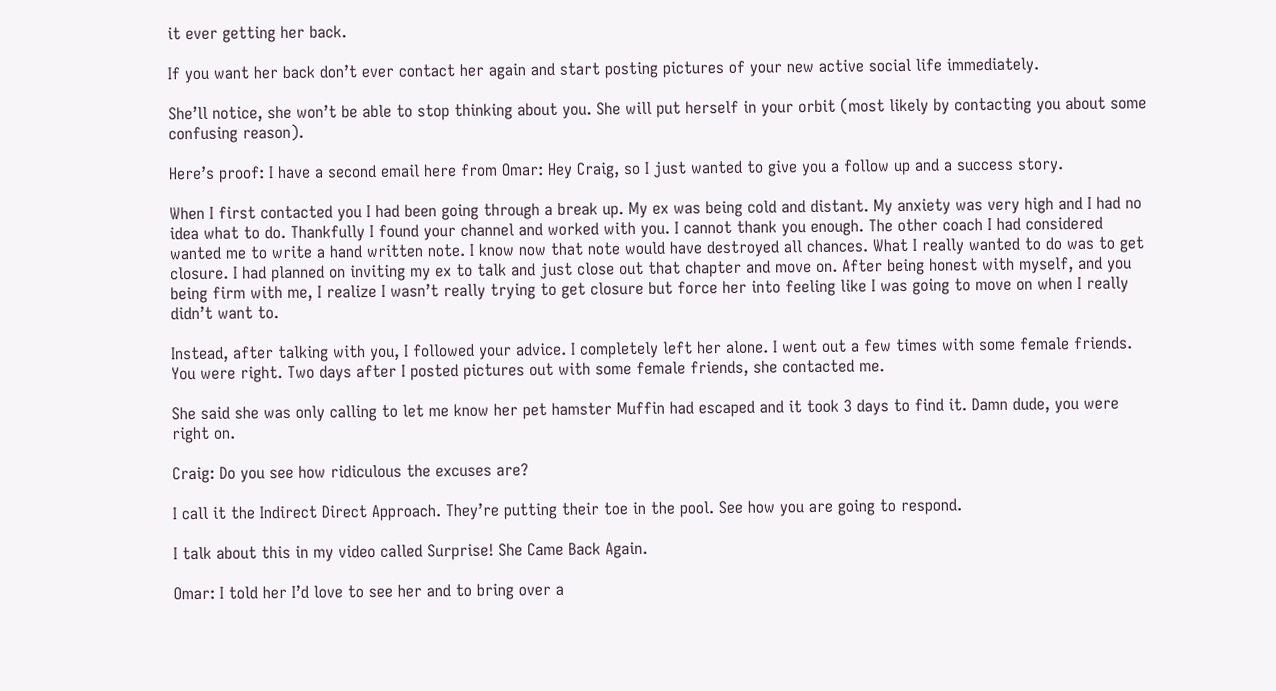it ever getting her back.

If you want her back don’t ever contact her again and start posting pictures of your new active social life immediately.

She’ll notice, she won’t be able to stop thinking about you. She will put herself in your orbit (most likely by contacting you about some confusing reason).

Here’s proof: I have a second email here from Omar: Hey Craig, so I just wanted to give you a follow up and a success story.

When I first contacted you I had been going through a break up. My ex was being cold and distant. My anxiety was very high and I had no idea what to do. Thankfully I found your channel and worked with you. I cannot thank you enough. The other coach I had considered wanted me to write a hand written note. I know now that note would have destroyed all chances. What I really wanted to do was to get closure. I had planned on inviting my ex to talk and just close out that chapter and move on. After being honest with myself, and you being firm with me, I realize I wasn’t really trying to get closure but force her into feeling like I was going to move on when I really didn’t want to.

Instead, after talking with you, I followed your advice. I completely left her alone. I went out a few times with some female friends. You were right. Two days after I posted pictures out with some female friends, she contacted me.

She said she was only calling to let me know her pet hamster Muffin had escaped and it took 3 days to find it. Damn dude, you were right on.

Craig: Do you see how ridiculous the excuses are?

I call it the Indirect Direct Approach. They’re putting their toe in the pool. See how you are going to respond.

I talk about this in my video called Surprise! She Came Back Again.

Omar: I told her I’d love to see her and to bring over a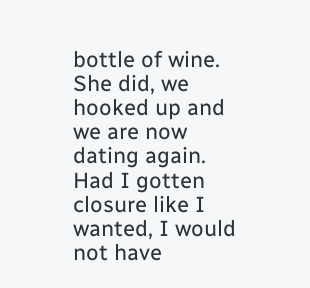bottle of wine. She did, we hooked up and we are now dating again. Had I gotten closure like I wanted, I would not have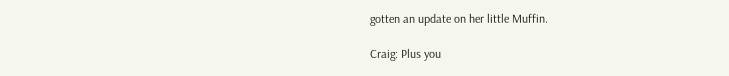gotten an update on her little Muffin.

Craig: Plus you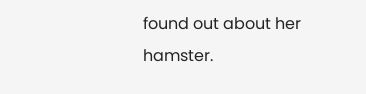found out about her hamster.